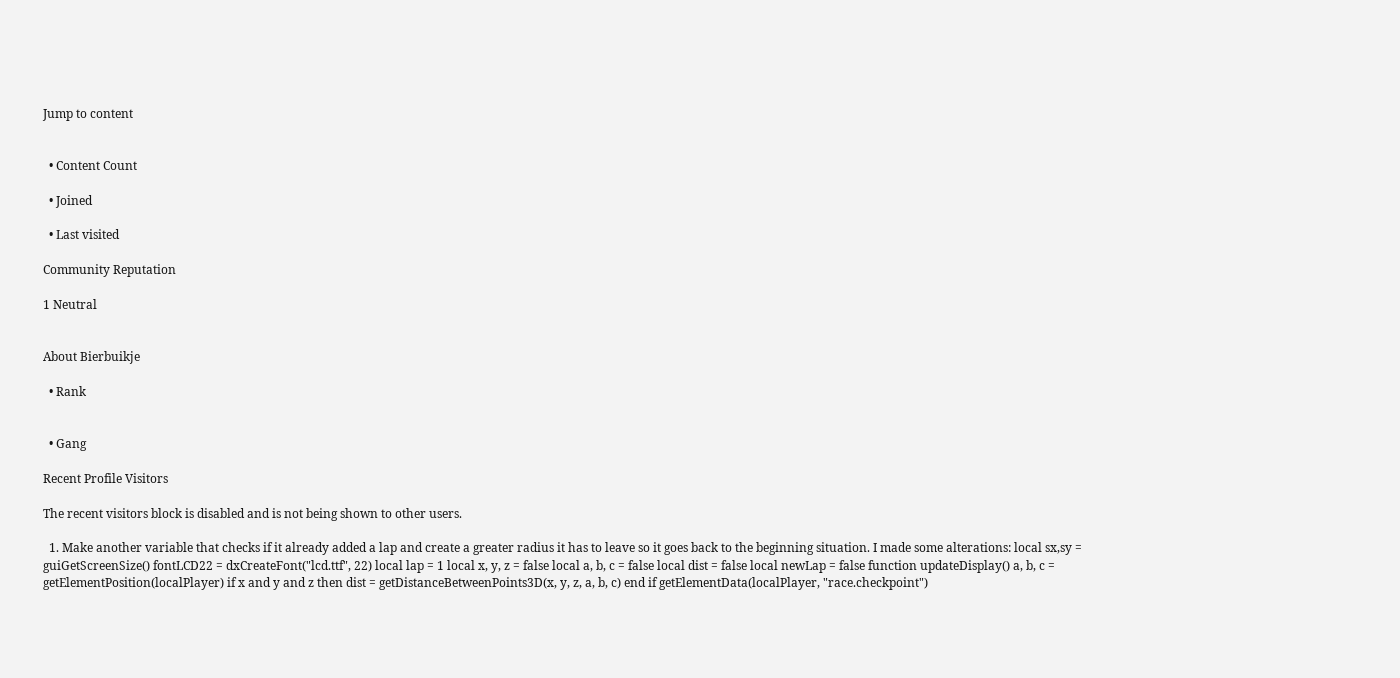Jump to content


  • Content Count

  • Joined

  • Last visited

Community Reputation

1 Neutral


About Bierbuikje

  • Rank


  • Gang

Recent Profile Visitors

The recent visitors block is disabled and is not being shown to other users.

  1. Make another variable that checks if it already added a lap and create a greater radius it has to leave so it goes back to the beginning situation. I made some alterations: local sx,sy = guiGetScreenSize() fontLCD22 = dxCreateFont("lcd.ttf", 22) local lap = 1 local x, y, z = false local a, b, c = false local dist = false local newLap = false function updateDisplay() a, b, c = getElementPosition(localPlayer) if x and y and z then dist = getDistanceBetweenPoints3D(x, y, z, a, b, c) end if getElementData(localPlayer, "race.checkpoint")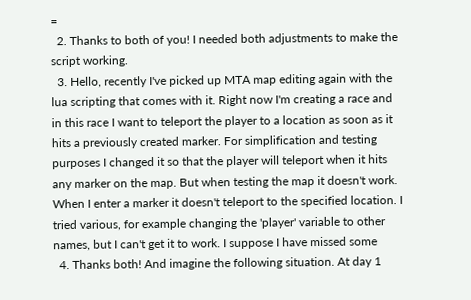=
  2. Thanks to both of you! I needed both adjustments to make the script working.
  3. Hello, recently I've picked up MTA map editing again with the lua scripting that comes with it. Right now I'm creating a race and in this race I want to teleport the player to a location as soon as it hits a previously created marker. For simplification and testing purposes I changed it so that the player will teleport when it hits any marker on the map. But when testing the map it doesn't work. When I enter a marker it doesn't teleport to the specified location. I tried various, for example changing the 'player' variable to other names, but I can't get it to work. I suppose I have missed some
  4. Thanks both! And imagine the following situation. At day 1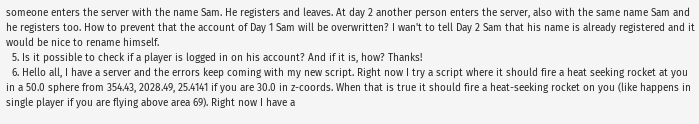someone enters the server with the name Sam. He registers and leaves. At day 2 another person enters the server, also with the same name Sam and he registers too. How to prevent that the account of Day 1 Sam will be overwritten? I wan't to tell Day 2 Sam that his name is already registered and it would be nice to rename himself.
  5. Is it possible to check if a player is logged in on his account? And if it is, how? Thanks!
  6. Hello all, I have a server and the errors keep coming with my new script. Right now I try a script where it should fire a heat seeking rocket at you in a 50.0 sphere from 354.43, 2028.49, 25.4141 if you are 30.0 in z-coords. When that is true it should fire a heat-seeking rocket on you (like happens in single player if you are flying above area 69). Right now I have a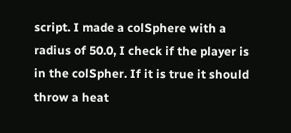script. I made a colSphere with a radius of 50.0, I check if the player is in the colSpher. If it is true it should throw a heat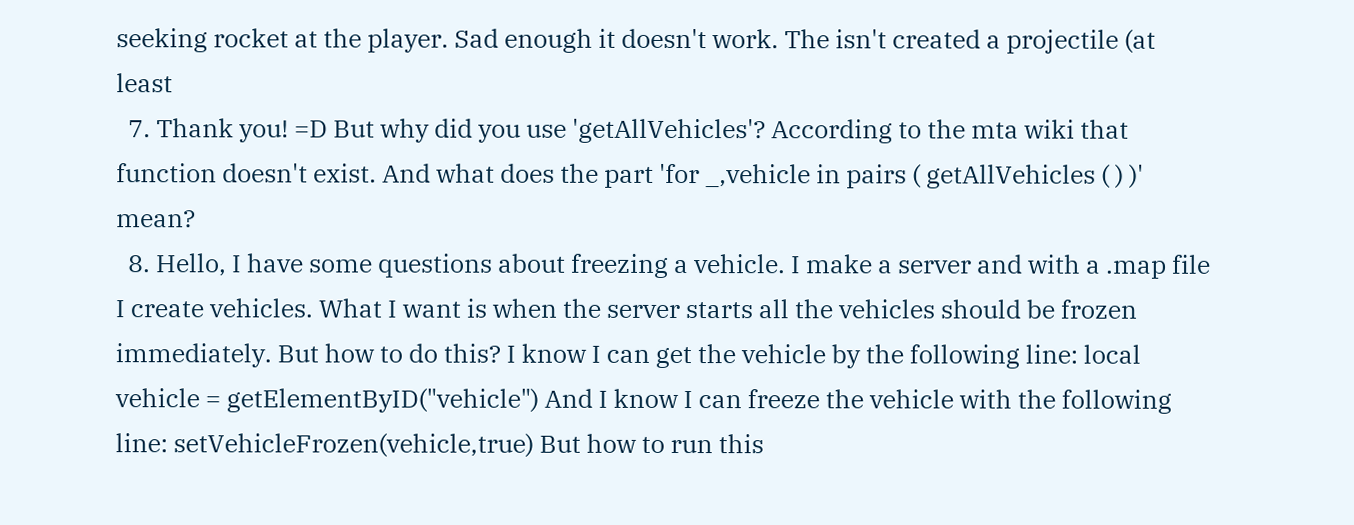seeking rocket at the player. Sad enough it doesn't work. The isn't created a projectile (at least
  7. Thank you! =D But why did you use 'getAllVehicles'? According to the mta wiki that function doesn't exist. And what does the part 'for _,vehicle in pairs ( getAllVehicles ( ) )' mean?
  8. Hello, I have some questions about freezing a vehicle. I make a server and with a .map file I create vehicles. What I want is when the server starts all the vehicles should be frozen immediately. But how to do this? I know I can get the vehicle by the following line: local vehicle = getElementByID("vehicle") And I know I can freeze the vehicle with the following line: setVehicleFrozen(vehicle,true) But how to run this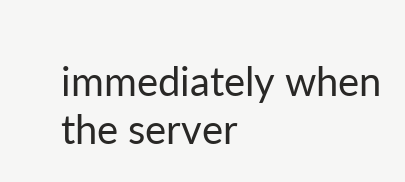immediately when the server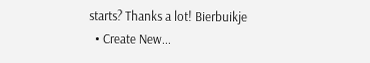starts? Thanks a lot! Bierbuikje
  • Create New...